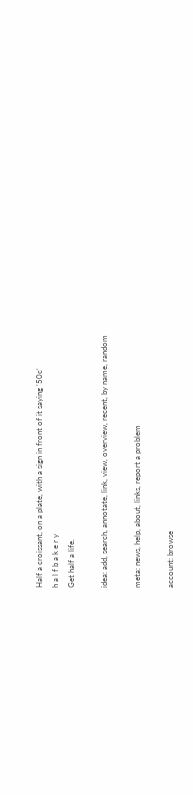Half a croissant, on a plate, with a sign in front of it saying '50c'
h a l f b a k e r y
Get half a life.

idea: add, search, annotate, link, view, overview, recent, by name, random

meta: news, help, about, links, report a problem

account: browse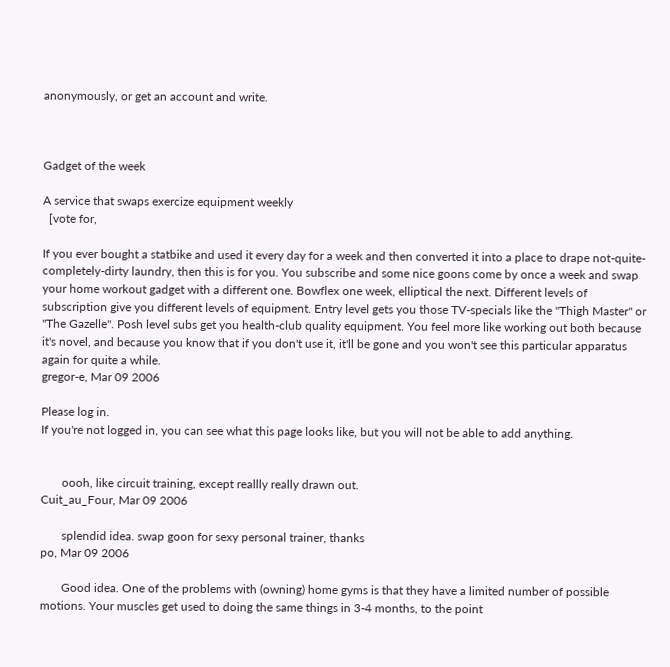anonymously, or get an account and write.



Gadget of the week

A service that swaps exercize equipment weekly
  [vote for,

If you ever bought a statbike and used it every day for a week and then converted it into a place to drape not-quite-completely-dirty laundry, then this is for you. You subscribe and some nice goons come by once a week and swap your home workout gadget with a different one. Bowflex one week, elliptical the next. Different levels of subscription give you different levels of equipment. Entry level gets you those TV-specials like the "Thigh Master" or "The Gazelle". Posh level subs get you health-club quality equipment. You feel more like working out both because it's novel, and because you know that if you don't use it, it'll be gone and you won't see this particular apparatus again for quite a while.
gregor-e, Mar 09 2006

Please log in.
If you're not logged in, you can see what this page looks like, but you will not be able to add anything.


       oooh, like circuit training, except reallly really drawn out.
Cuit_au_Four, Mar 09 2006

       splendid idea. swap goon for sexy personal trainer, thanks
po, Mar 09 2006

       Good idea. One of the problems with (owning) home gyms is that they have a limited number of possible motions. Your muscles get used to doing the same things in 3-4 months, to the point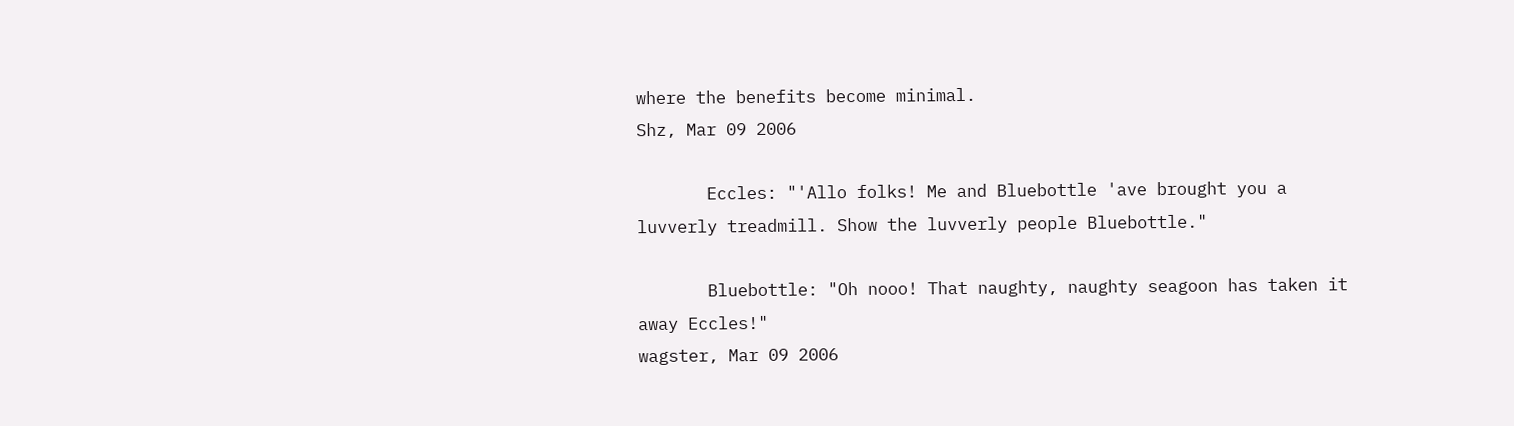where the benefits become minimal.
Shz, Mar 09 2006

       Eccles: "'Allo folks! Me and Bluebottle 'ave brought you a luvverly treadmill. Show the luvverly people Bluebottle."

       Bluebottle: "Oh nooo! That naughty, naughty seagoon has taken it away Eccles!"
wagster, Mar 09 2006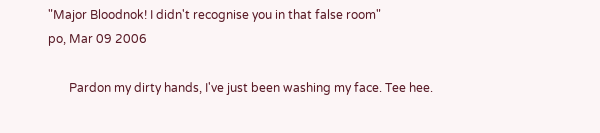"Major Bloodnok! I didn't recognise you in that false room"
po, Mar 09 2006

       Pardon my dirty hands, I've just been washing my face. Tee hee.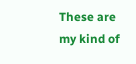These are my kind of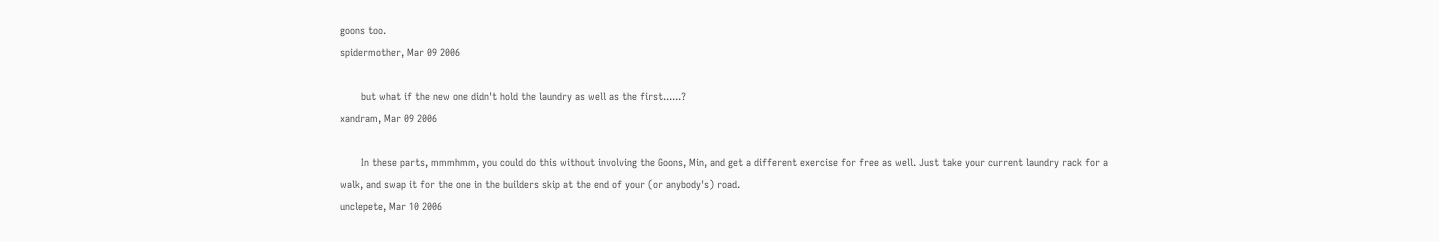goons too.
spidermother, Mar 09 2006

       but what if the new one didn't hold the laundry as well as the first......?
xandram, Mar 09 2006

       In these parts, mmmhmm, you could do this without involving the Goons, Min, and get a different exercise for free as well. Just take your current laundry rack for a walk, and swap it for the one in the builders skip at the end of your (or anybody's) road.
unclepete, Mar 10 2006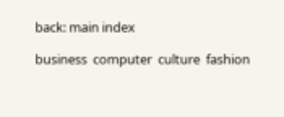back: main index

business  computer  culture  fashion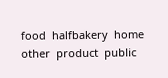food  halfbakery  home  other  product  public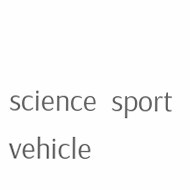science  sport  vehicle